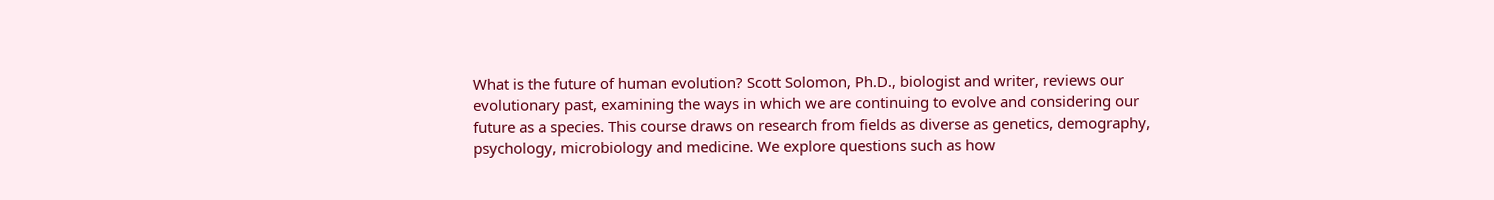What is the future of human evolution? Scott Solomon, Ph.D., biologist and writer, reviews our evolutionary past, examining the ways in which we are continuing to evolve and considering our future as a species. This course draws on research from fields as diverse as genetics, demography, psychology, microbiology and medicine. We explore questions such as how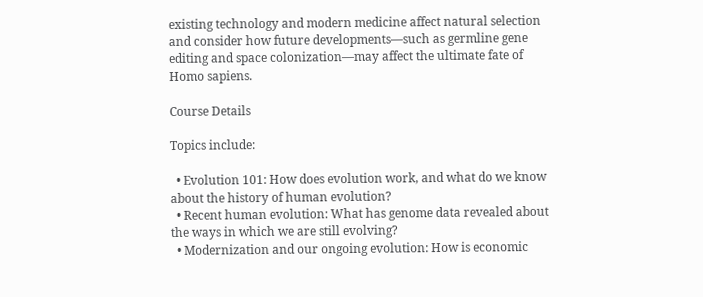existing technology and modern medicine affect natural selection and consider how future developments—such as germline gene editing and space colonization—may affect the ultimate fate of Homo sapiens.

Course Details

Topics include:

  • Evolution 101: How does evolution work, and what do we know about the history of human evolution?
  • Recent human evolution: What has genome data revealed about the ways in which we are still evolving?
  • Modernization and our ongoing evolution: How is economic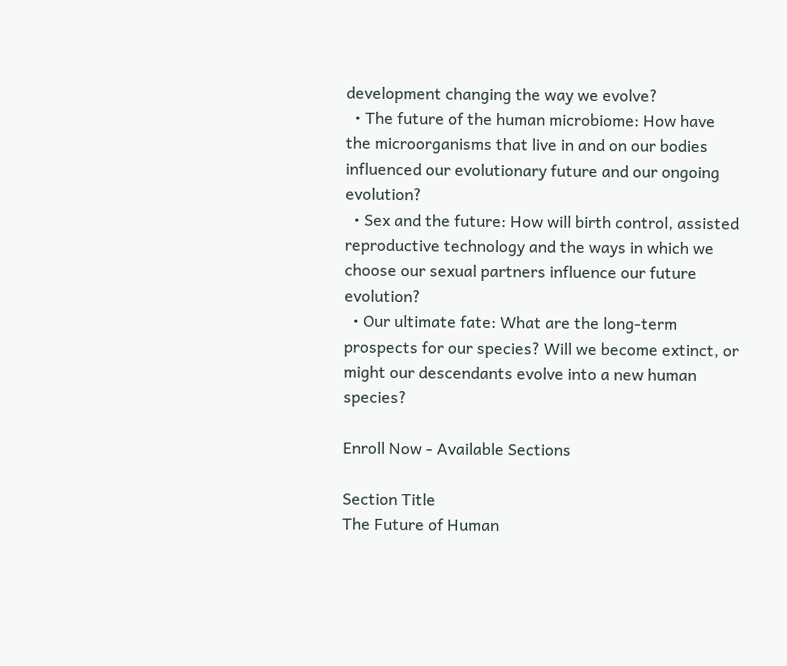development changing the way we evolve?
  • The future of the human microbiome: How have the microorganisms that live in and on our bodies influenced our evolutionary future and our ongoing evolution?
  • Sex and the future: How will birth control, assisted reproductive technology and the ways in which we choose our sexual partners influence our future evolution?
  • Our ultimate fate: What are the long-term prospects for our species? Will we become extinct, or might our descendants evolve into a new human species?

Enroll Now - Available Sections

Section Title
The Future of Human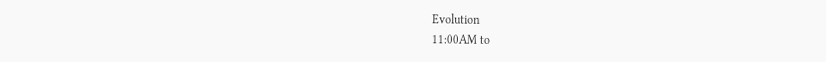Evolution
11:00AM to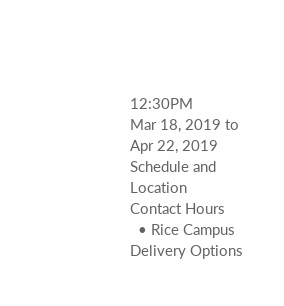12:30PM
Mar 18, 2019 to Apr 22, 2019
Schedule and Location
Contact Hours
  • Rice Campus
Delivery Options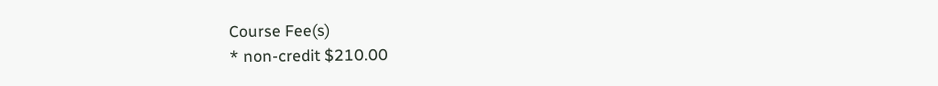Course Fee(s)
* non-credit $210.00